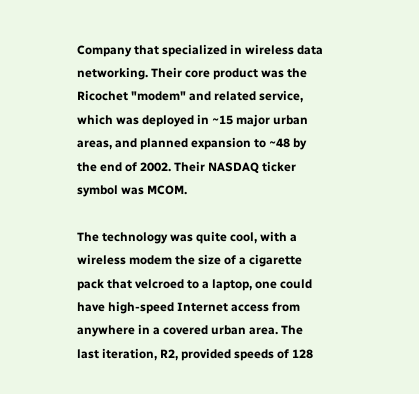Company that specialized in wireless data networking. Their core product was the Ricochet "modem" and related service, which was deployed in ~15 major urban areas, and planned expansion to ~48 by the end of 2002. Their NASDAQ ticker symbol was MCOM.

The technology was quite cool, with a wireless modem the size of a cigarette pack that velcroed to a laptop, one could have high-speed Internet access from anywhere in a covered urban area. The last iteration, R2, provided speeds of 128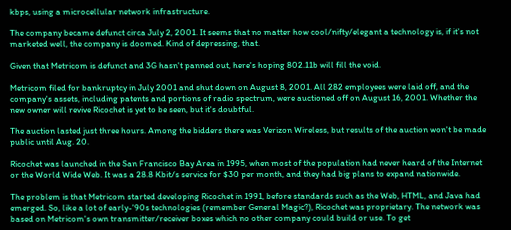kbps, using a microcellular network infrastructure.

The company became defunct circa July 2, 2001. It seems that no matter how cool/nifty/elegant a technology is, if it's not marketed well, the company is doomed. Kind of depressing, that.

Given that Metricom is defunct and 3G hasn't panned out, here's hoping 802.11b will fill the void.

Metricom filed for bankruptcy in July 2001 and shut down on August 8, 2001. All 282 employees were laid off, and the company's assets, including patents and portions of radio spectrum, were auctioned off on August 16, 2001. Whether the new owner will revive Ricochet is yet to be seen, but it's doubtful.

The auction lasted just three hours. Among the bidders there was Verizon Wireless, but results of the auction won't be made public until Aug. 20.

Ricochet was launched in the San Francisco Bay Area in 1995, when most of the population had never heard of the Internet or the World Wide Web. It was a 28.8 Kbit/s service for $30 per month, and they had big plans to expand nationwide.

The problem is that Metricom started developing Ricochet in 1991, before standards such as the Web, HTML, and Java had emerged. So, like a lot of early-'90s technologies (remember General Magic?), Ricochet was proprietary. The network was based on Metricom's own transmitter/receiver boxes which no other company could build or use. To get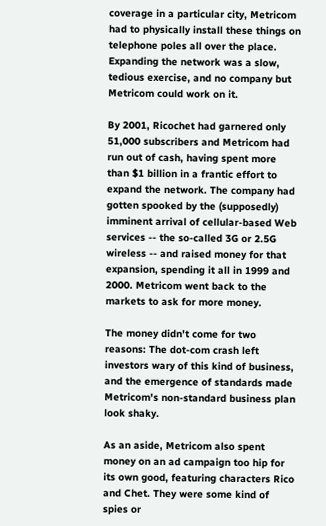coverage in a particular city, Metricom had to physically install these things on telephone poles all over the place. Expanding the network was a slow, tedious exercise, and no company but Metricom could work on it.

By 2001, Ricochet had garnered only 51,000 subscribers and Metricom had run out of cash, having spent more than $1 billion in a frantic effort to expand the network. The company had gotten spooked by the (supposedly) imminent arrival of cellular-based Web services -- the so-called 3G or 2.5G wireless -- and raised money for that expansion, spending it all in 1999 and 2000. Metricom went back to the markets to ask for more money.

The money didn't come for two reasons: The dot-com crash left investors wary of this kind of business, and the emergence of standards made Metricom's non-standard business plan look shaky.

As an aside, Metricom also spent money on an ad campaign too hip for its own good, featuring characters Rico and Chet. They were some kind of spies or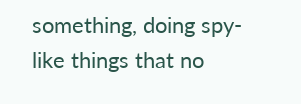something, doing spy-like things that no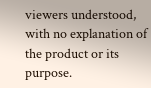viewers understood, with no explanation of the product or its purpose.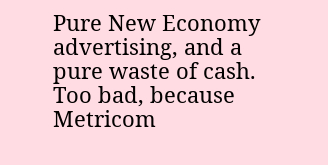Pure New Economy advertising, and a pure waste of cash. Too bad, because Metricom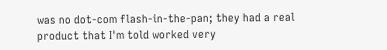was no dot-com flash-in-the-pan; they had a real product that I'm told worked very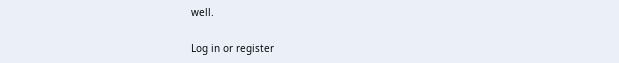well.

Log in or register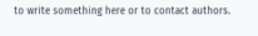to write something here or to contact authors.